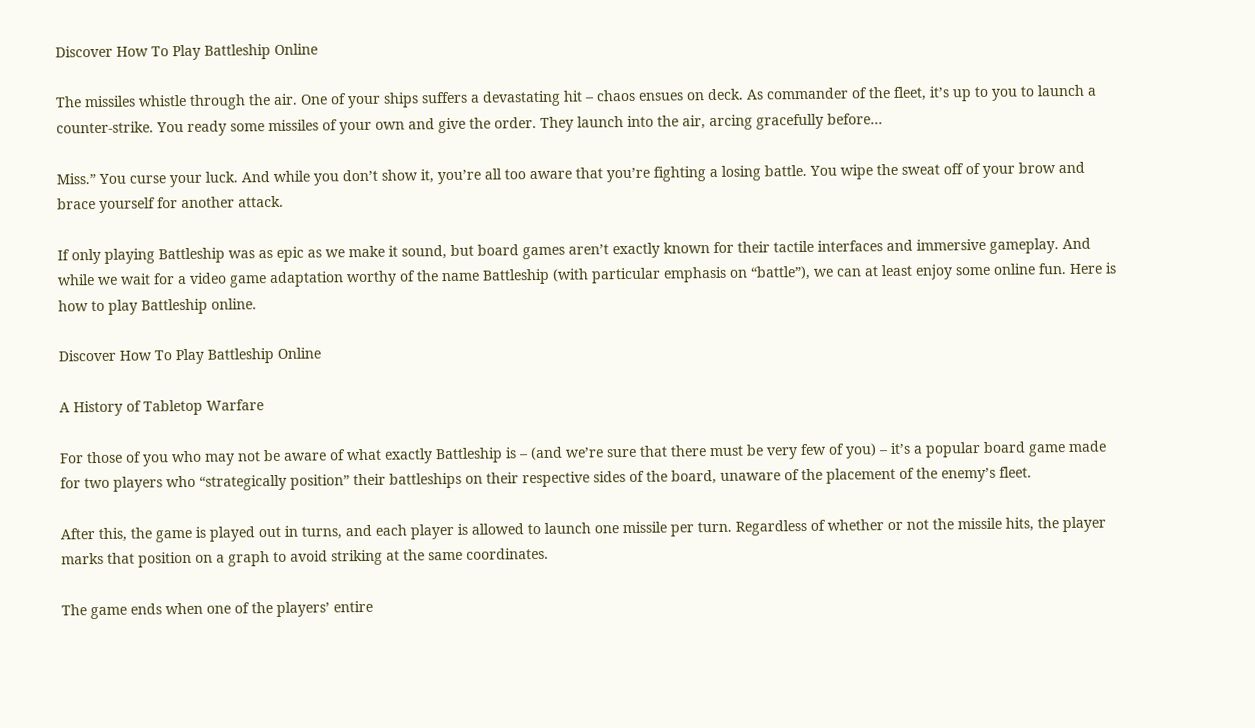Discover How To Play Battleship Online

The missiles whistle through the air. One of your ships suffers a devastating hit – chaos ensues on deck. As commander of the fleet, it’s up to you to launch a counter-strike. You ready some missiles of your own and give the order. They launch into the air, arcing gracefully before…

Miss.” You curse your luck. And while you don’t show it, you’re all too aware that you’re fighting a losing battle. You wipe the sweat off of your brow and brace yourself for another attack.

If only playing Battleship was as epic as we make it sound, but board games aren’t exactly known for their tactile interfaces and immersive gameplay. And while we wait for a video game adaptation worthy of the name Battleship (with particular emphasis on “battle”), we can at least enjoy some online fun. Here is how to play Battleship online.

Discover How To Play Battleship Online

A History of Tabletop Warfare

For those of you who may not be aware of what exactly Battleship is – (and we’re sure that there must be very few of you) – it’s a popular board game made for two players who “strategically position” their battleships on their respective sides of the board, unaware of the placement of the enemy’s fleet.

After this, the game is played out in turns, and each player is allowed to launch one missile per turn. Regardless of whether or not the missile hits, the player marks that position on a graph to avoid striking at the same coordinates.

The game ends when one of the players’ entire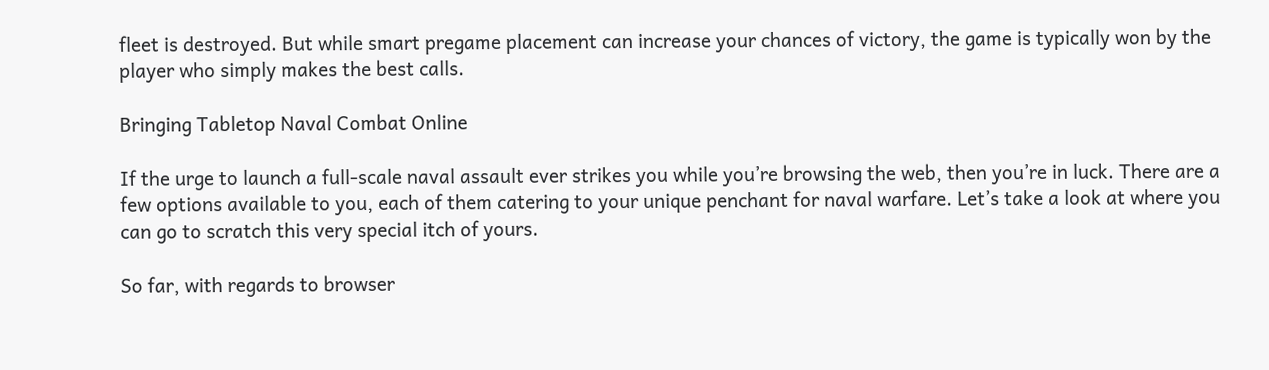fleet is destroyed. But while smart pregame placement can increase your chances of victory, the game is typically won by the player who simply makes the best calls.

Bringing Tabletop Naval Combat Online

If the urge to launch a full-scale naval assault ever strikes you while you’re browsing the web, then you’re in luck. There are a few options available to you, each of them catering to your unique penchant for naval warfare. Let’s take a look at where you can go to scratch this very special itch of yours.

So far, with regards to browser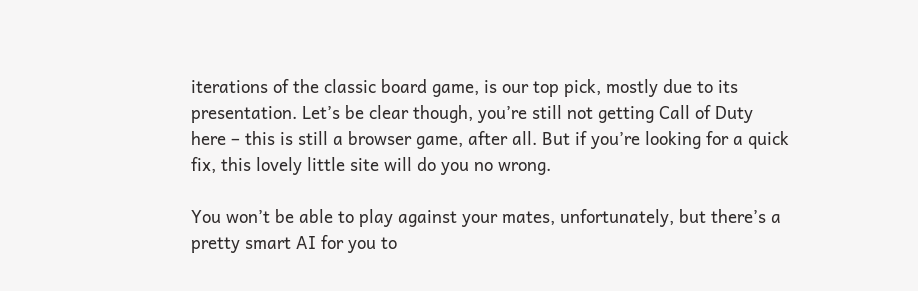iterations of the classic board game, is our top pick, mostly due to its presentation. Let’s be clear though, you’re still not getting Call of Duty here – this is still a browser game, after all. But if you’re looking for a quick fix, this lovely little site will do you no wrong.

You won’t be able to play against your mates, unfortunately, but there’s a pretty smart AI for you to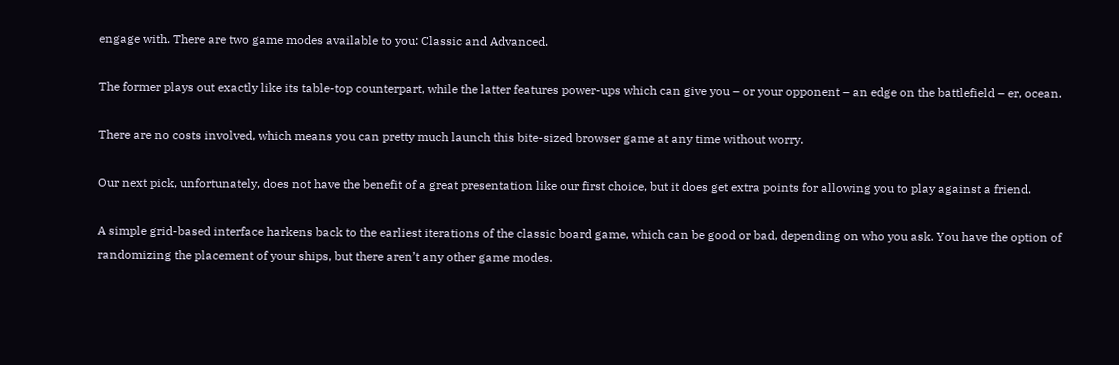engage with. There are two game modes available to you: Classic and Advanced.

The former plays out exactly like its table-top counterpart, while the latter features power-ups which can give you – or your opponent – an edge on the battlefield – er, ocean.

There are no costs involved, which means you can pretty much launch this bite-sized browser game at any time without worry.

Our next pick, unfortunately, does not have the benefit of a great presentation like our first choice, but it does get extra points for allowing you to play against a friend.

A simple grid-based interface harkens back to the earliest iterations of the classic board game, which can be good or bad, depending on who you ask. You have the option of randomizing the placement of your ships, but there aren’t any other game modes.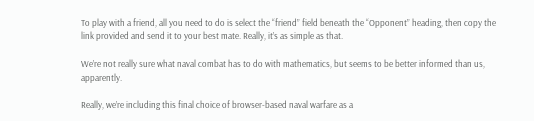To play with a friend, all you need to do is select the “friend” field beneath the “Opponent” heading, then copy the link provided and send it to your best mate. Really, it’s as simple as that.

We’re not really sure what naval combat has to do with mathematics, but seems to be better informed than us, apparently.

Really, we’re including this final choice of browser-based naval warfare as a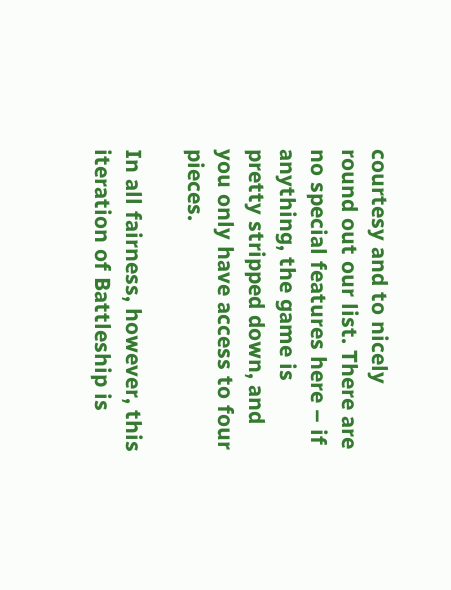courtesy and to nicely round out our list. There are no special features here – if anything, the game is pretty stripped down, and you only have access to four pieces.

In all fairness, however, this iteration of Battleship is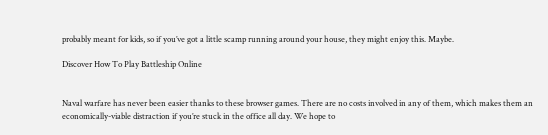probably meant for kids, so if you’ve got a little scamp running around your house, they might enjoy this. Maybe.

Discover How To Play Battleship Online


Naval warfare has never been easier thanks to these browser games. There are no costs involved in any of them, which makes them an economically-viable distraction if you’re stuck in the office all day. We hope to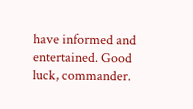have informed and entertained. Good luck, commander.